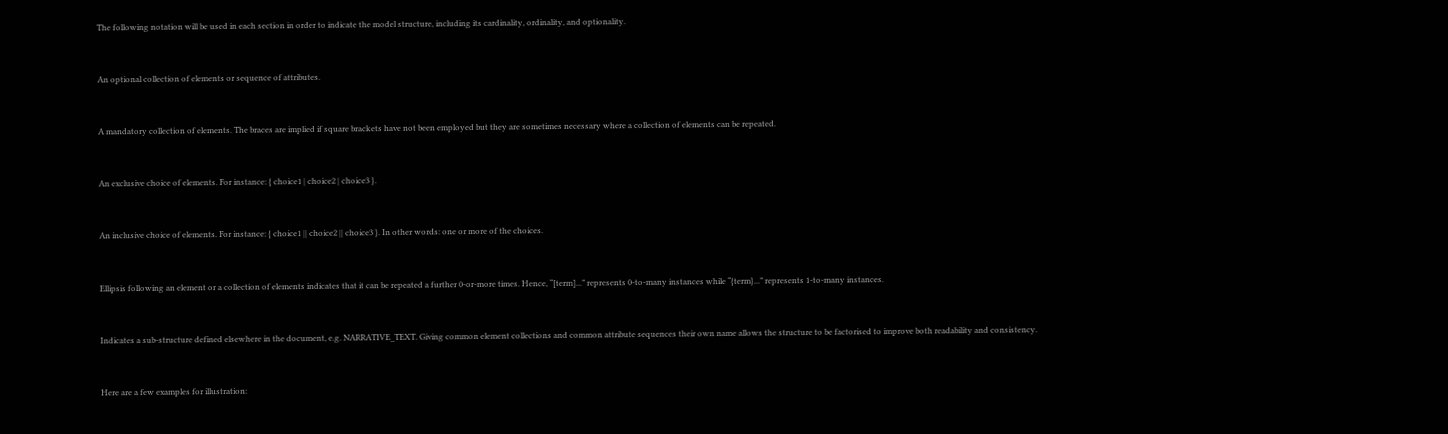The following notation will be used in each section in order to indicate the model structure, including its cardinality, ordinality, and optionality.


An optional collection of elements or sequence of attributes.


A mandatory collection of elements. The braces are implied if square brackets have not been employed but they are sometimes necessary where a collection of elements can be repeated.


An exclusive choice of elements. For instance: { choice1 | choice2 | choice3 }.


An inclusive choice of elements. For instance: { choice1 || choice2 || choice3 }. In other words: one or more of the choices.


Ellipsis following an element or a collection of elements indicates that it can be repeated a further 0-or-more times. Hence, “[term]...” represents 0-to-many instances while “{term}...” represents 1-to-many instances.


Indicates a sub-structure defined elsewhere in the document, e.g. NARRATIVE_TEXT. Giving common element collections and common attribute sequences their own name allows the structure to be factorised to improve both readability and consistency.


Here are a few examples for illustration: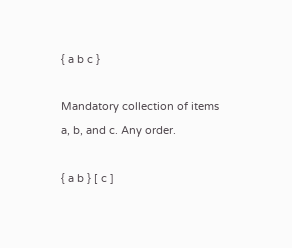{ a b c }

Mandatory collection of items a, b, and c. Any order.

{ a b } [ c ]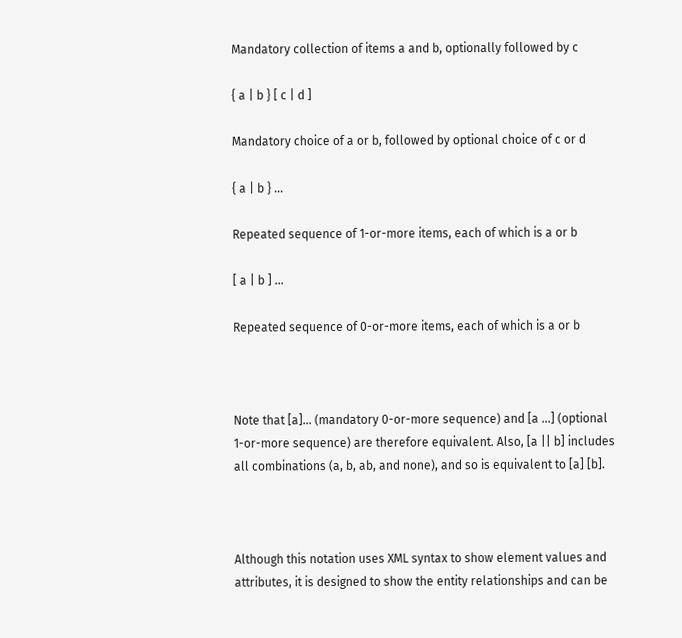Mandatory collection of items a and b, optionally followed by c

{ a | b } [ c | d ]

Mandatory choice of a or b, followed by optional choice of c or d

{ a | b } ...

Repeated sequence of 1-or-more items, each of which is a or b

[ a | b ] ...

Repeated sequence of 0-or-more items, each of which is a or b



Note that [a]... (mandatory 0-or-more sequence) and [a ...] (optional 1-or-more sequence) are therefore equivalent. Also, [a || b] includes all combinations (a, b, ab, and none), and so is equivalent to [a] [b].



Although this notation uses XML syntax to show element values and attributes, it is designed to show the entity relationships and can be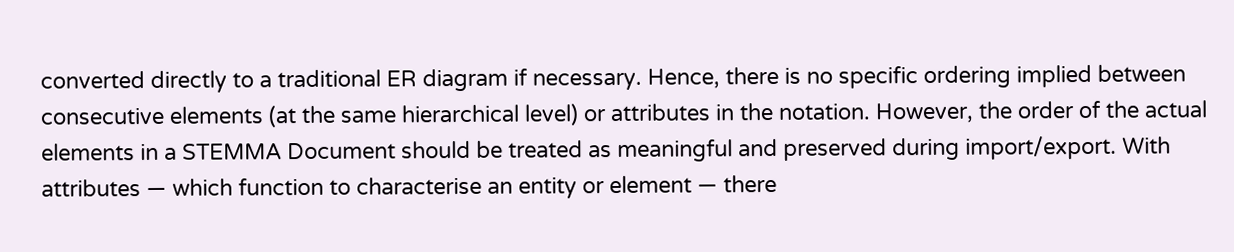converted directly to a traditional ER diagram if necessary. Hence, there is no specific ordering implied between consecutive elements (at the same hierarchical level) or attributes in the notation. However, the order of the actual elements in a STEMMA Document should be treated as meaningful and preserved during import/export. With attributes — which function to characterise an entity or element — there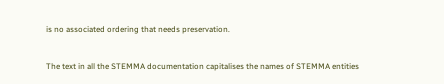is no associated ordering that needs preservation.


The text in all the STEMMA documentation capitalises the names of STEMMA entities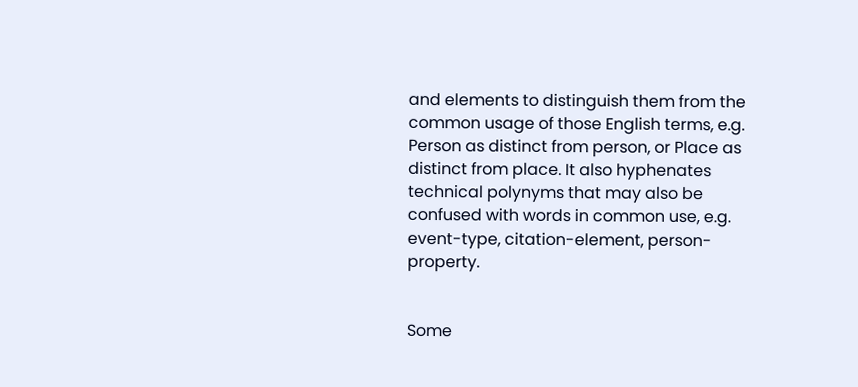and elements to distinguish them from the common usage of those English terms, e.g. Person as distinct from person, or Place as distinct from place. It also hyphenates technical polynyms that may also be confused with words in common use, e.g. event-type, citation-element, person-property.


Some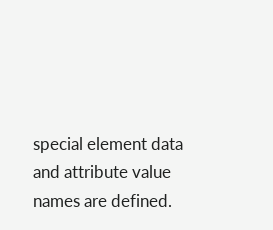special element data and attribute value names are defined.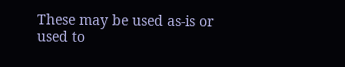These may be used as-is or used to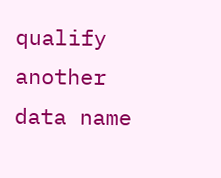qualify another data name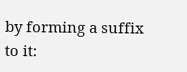by forming a suffix to it: